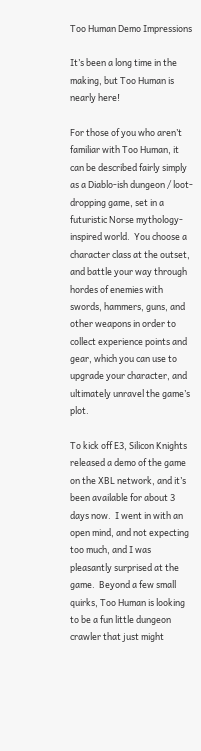Too Human Demo Impressions

It’s been a long time in the making, but Too Human is nearly here!

For those of you who aren’t familiar with Too Human, it can be described fairly simply as a Diablo-ish dungeon / loot-dropping game, set in a futuristic Norse mythology-inspired world.  You choose a character class at the outset, and battle your way through hordes of enemies with swords, hammers, guns, and other weapons in order to collect experience points and gear, which you can use to upgrade your character, and ultimately unravel the game’s plot.

To kick off E3, Silicon Knights released a demo of the game on the XBL network, and it’s been available for about 3 days now.  I went in with an open mind, and not expecting too much, and I was pleasantly surprised at the game.  Beyond a few small quirks, Too Human is looking to be a fun little dungeon crawler that just might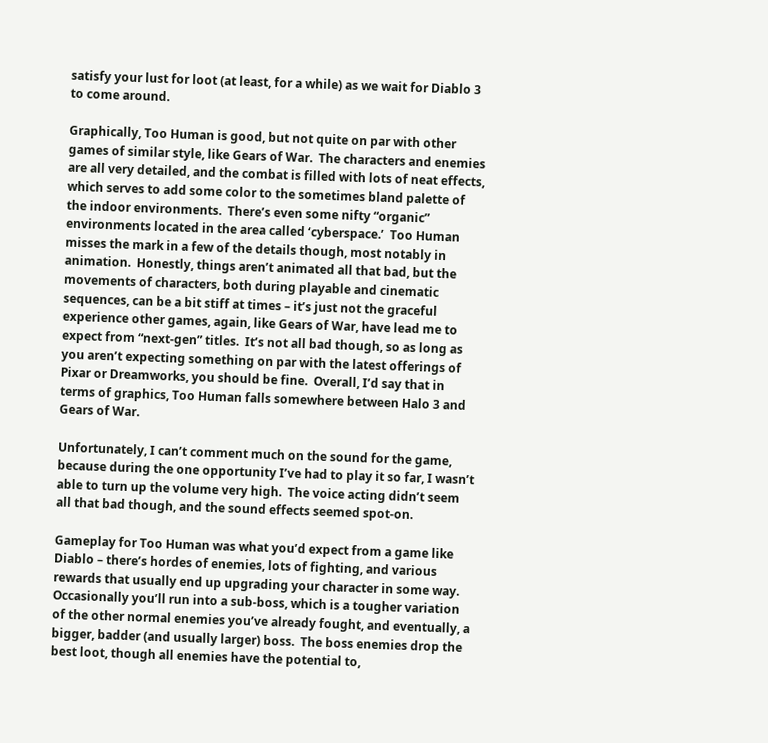satisfy your lust for loot (at least, for a while) as we wait for Diablo 3 to come around.

Graphically, Too Human is good, but not quite on par with other games of similar style, like Gears of War.  The characters and enemies are all very detailed, and the combat is filled with lots of neat effects, which serves to add some color to the sometimes bland palette of the indoor environments.  There’s even some nifty “organic” environments located in the area called ‘cyberspace.’  Too Human misses the mark in a few of the details though, most notably in animation.  Honestly, things aren’t animated all that bad, but the movements of characters, both during playable and cinematic sequences, can be a bit stiff at times – it’s just not the graceful experience other games, again, like Gears of War, have lead me to expect from “next-gen” titles.  It’s not all bad though, so as long as you aren’t expecting something on par with the latest offerings of Pixar or Dreamworks, you should be fine.  Overall, I’d say that in terms of graphics, Too Human falls somewhere between Halo 3 and Gears of War.

Unfortunately, I can’t comment much on the sound for the game, because during the one opportunity I’ve had to play it so far, I wasn’t able to turn up the volume very high.  The voice acting didn’t seem all that bad though, and the sound effects seemed spot-on.

Gameplay for Too Human was what you’d expect from a game like Diablo – there’s hordes of enemies, lots of fighting, and various rewards that usually end up upgrading your character in some way.  Occasionally you’ll run into a sub-boss, which is a tougher variation of the other normal enemies you’ve already fought, and eventually, a bigger, badder (and usually larger) boss.  The boss enemies drop the best loot, though all enemies have the potential to,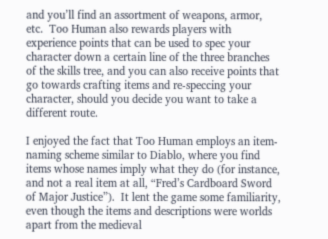and you’ll find an assortment of weapons, armor, etc.  Too Human also rewards players with experience points that can be used to spec your character down a certain line of the three branches of the skills tree, and you can also receive points that go towards crafting items and re-speccing your character, should you decide you want to take a different route.

I enjoyed the fact that Too Human employs an item-naming scheme similar to Diablo, where you find items whose names imply what they do (for instance, and not a real item at all, “Fred’s Cardboard Sword of Major Justice”).  It lent the game some familiarity, even though the items and descriptions were worlds apart from the medieval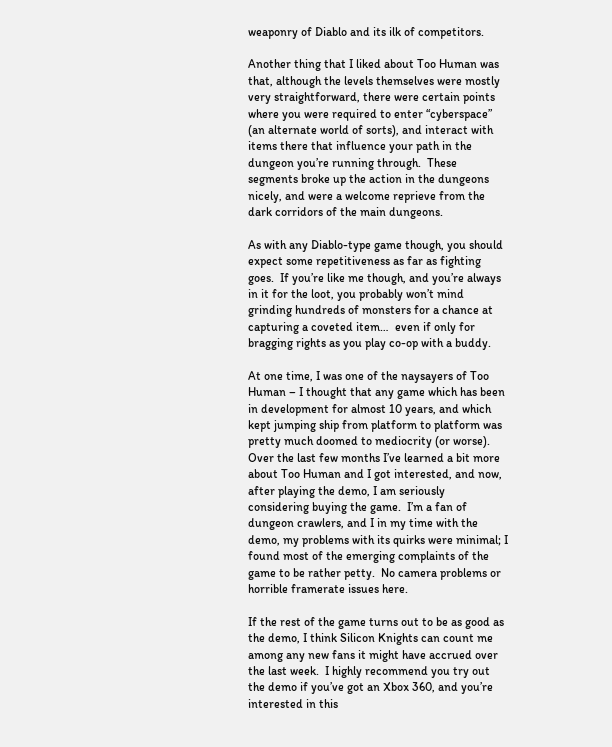weaponry of Diablo and its ilk of competitors.

Another thing that I liked about Too Human was that, although the levels themselves were mostly very straightforward, there were certain points where you were required to enter “cyberspace” (an alternate world of sorts), and interact with items there that influence your path in the dungeon you’re running through.  These segments broke up the action in the dungeons nicely, and were a welcome reprieve from the dark corridors of the main dungeons.

As with any Diablo-type game though, you should expect some repetitiveness as far as fighting goes.  If you’re like me though, and you’re always in it for the loot, you probably won’t mind grinding hundreds of monsters for a chance at capturing a coveted item…  even if only for bragging rights as you play co-op with a buddy.

At one time, I was one of the naysayers of Too Human – I thought that any game which has been in development for almost 10 years, and which kept jumping ship from platform to platform was pretty much doomed to mediocrity (or worse).  Over the last few months I’ve learned a bit more about Too Human and I got interested, and now, after playing the demo, I am seriously considering buying the game.  I’m a fan of dungeon crawlers, and I in my time with the demo, my problems with its quirks were minimal; I found most of the emerging complaints of the game to be rather petty.  No camera problems or horrible framerate issues here.

If the rest of the game turns out to be as good as the demo, I think Silicon Knights can count me among any new fans it might have accrued over the last week.  I highly recommend you try out the demo if you’ve got an Xbox 360, and you’re interested in this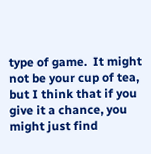type of game.  It might not be your cup of tea, but I think that if you give it a chance, you might just find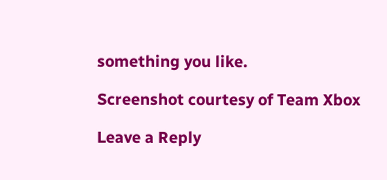something you like.

Screenshot courtesy of Team Xbox

Leave a Reply